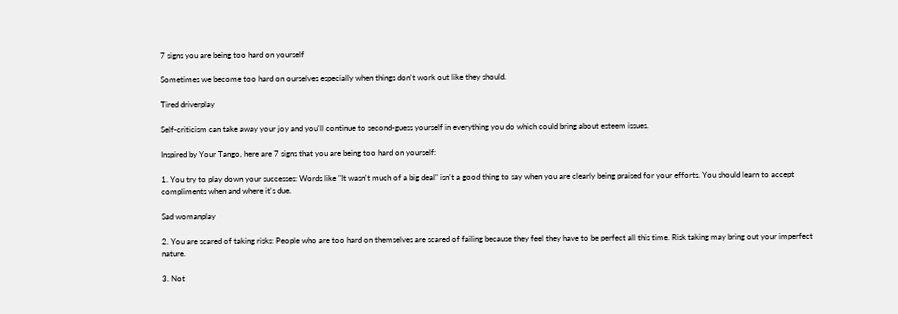7 signs you are being too hard on yourself

Sometimes we become too hard on ourselves especially when things don't work out like they should.

Tired driverplay

Self-criticism can take away your joy and you'll continue to second-guess yourself in everything you do which could bring about esteem issues.

Inspired by Your Tango, here are 7 signs that you are being too hard on yourself:

1. You try to play down your successes: Words like "It wasn't much of a big deal" isn't a good thing to say when you are clearly being praised for your efforts. You should learn to accept compliments when and where it's due.

Sad womanplay

2. You are scared of taking risks: People who are too hard on themselves are scared of failing because they feel they have to be perfect all this time. Risk taking may bring out your imperfect nature.

3. Not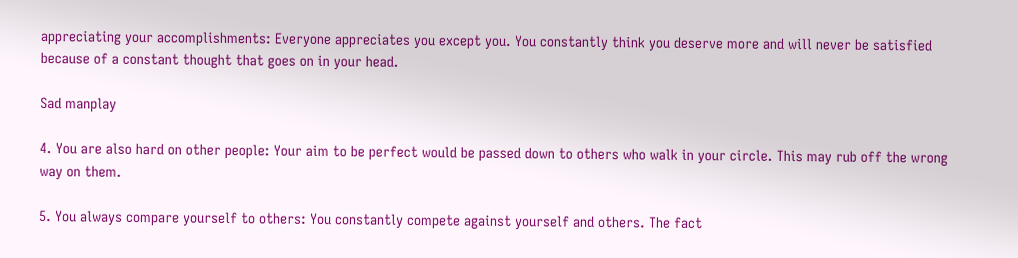appreciating your accomplishments: Everyone appreciates you except you. You constantly think you deserve more and will never be satisfied because of a constant thought that goes on in your head.

Sad manplay

4. You are also hard on other people: Your aim to be perfect would be passed down to others who walk in your circle. This may rub off the wrong way on them.

5. You always compare yourself to others: You constantly compete against yourself and others. The fact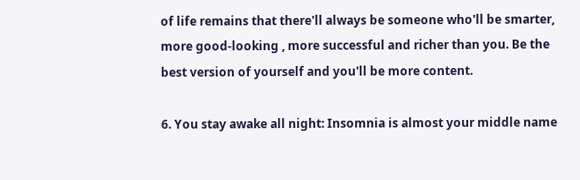of life remains that there'll always be someone who'll be smarter, more good-looking , more successful and richer than you. Be the best version of yourself and you'll be more content.

6. You stay awake all night: Insomnia is almost your middle name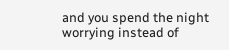and you spend the night worrying instead of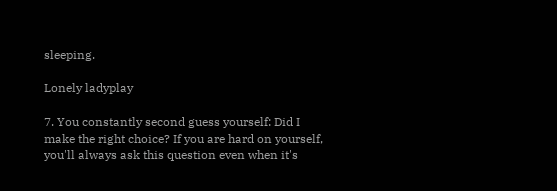sleeping.

Lonely ladyplay

7. You constantly second guess yourself: Did I make the right choice? If you are hard on yourself, you'll always ask this question even when it's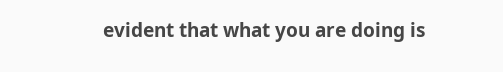evident that what you are doing is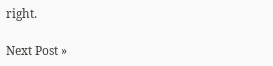right.

Next Post »